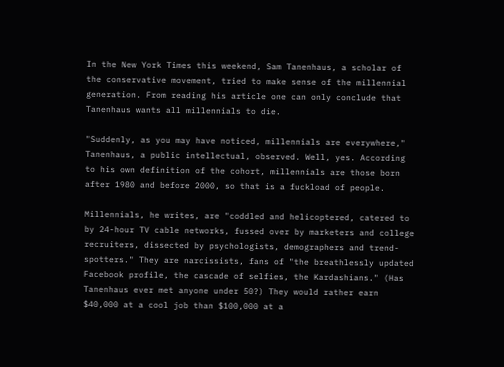In the New York Times this weekend, Sam Tanenhaus, a scholar of the conservative movement, tried to make sense of the millennial generation. From reading his article one can only conclude that Tanenhaus wants all millennials to die.

"Suddenly, as you may have noticed, millennials are everywhere," Tanenhaus, a public intellectual, observed. Well, yes. According to his own definition of the cohort, millennials are those born after 1980 and before 2000, so that is a fuckload of people.

Millennials, he writes, are "coddled and helicoptered, catered to by 24-hour TV cable networks, fussed over by marketers and college recruiters, dissected by psychologists, demographers and trend-spotters." They are narcissists, fans of "the breathlessly updated Facebook profile, the cascade of selfies, the Kardashians." (Has Tanenhaus ever met anyone under 50?) They would rather earn $40,000 at a cool job than $100,000 at a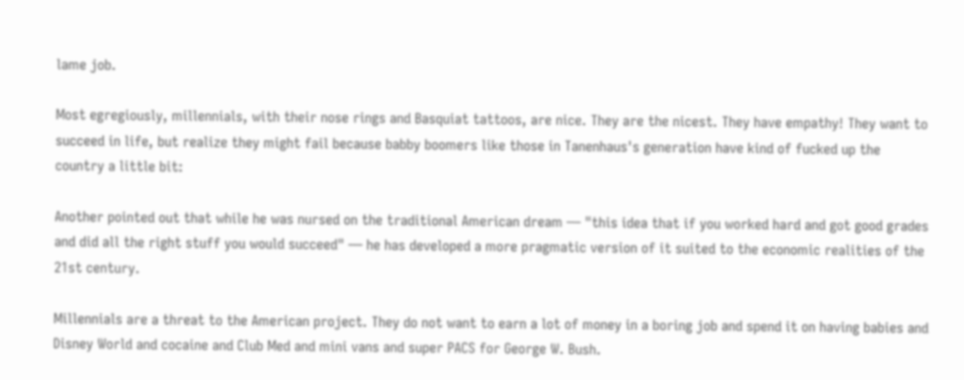lame job.

Most egregiously, millennials, with their nose rings and Basquiat tattoos, are nice. They are the nicest. They have empathy! They want to succeed in life, but realize they might fail because babby boomers like those in Tanenhaus's generation have kind of fucked up the country a little bit:

Another pointed out that while he was nursed on the traditional American dream — "this idea that if you worked hard and got good grades and did all the right stuff you would succeed" — he has developed a more pragmatic version of it suited to the economic realities of the 21st century.

Millennials are a threat to the American project. They do not want to earn a lot of money in a boring job and spend it on having babies and Disney World and cocaine and Club Med and mini vans and super PACS for George W. Bush.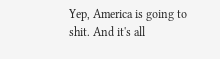Yep, America is going to shit. And it's all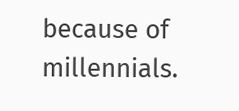because of millennials.